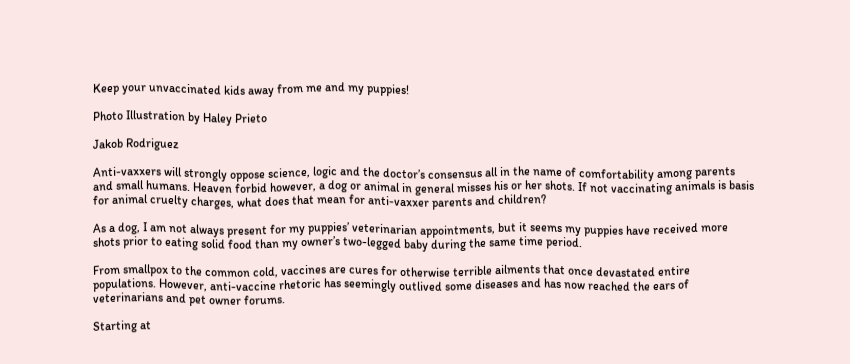Keep your unvaccinated kids away from me and my puppies!

Photo Illustration by Haley Prieto

Jakob Rodriguez

Anti-vaxxers will strongly oppose science, logic and the doctor’s consensus all in the name of comfortability among parents and small humans. Heaven forbid however, a dog or animal in general misses his or her shots. If not vaccinating animals is basis for animal cruelty charges, what does that mean for anti-vaxxer parents and children?

As a dog, I am not always present for my puppies’ veterinarian appointments, but it seems my puppies have received more shots prior to eating solid food than my owner’s two-legged baby during the same time period.

From smallpox to the common cold, vaccines are cures for otherwise terrible ailments that once devastated entire populations. However, anti-vaccine rhetoric has seemingly outlived some diseases and has now reached the ears of veterinarians and pet owner forums.

Starting at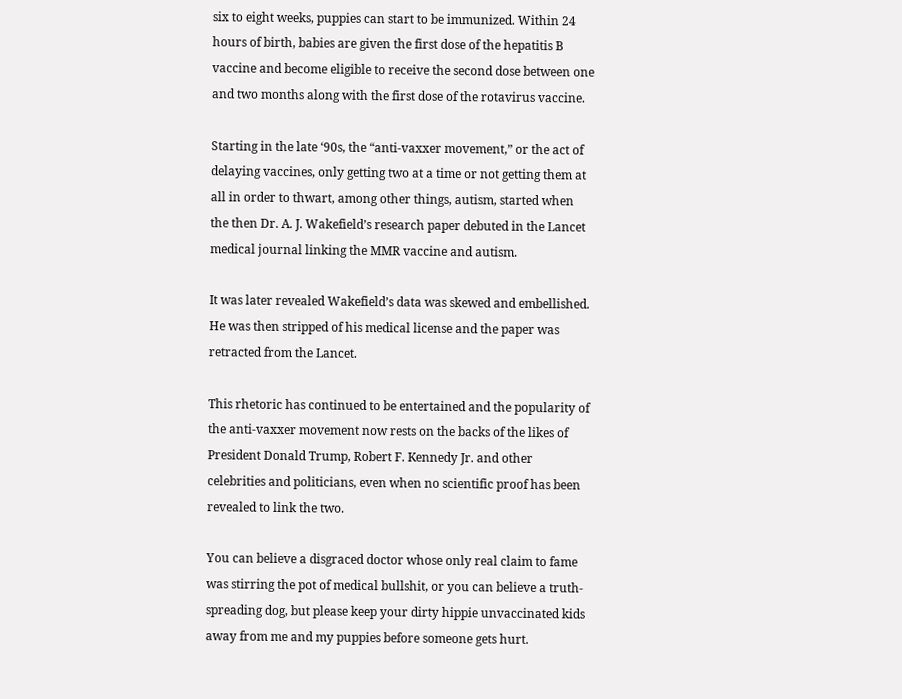six to eight weeks, puppies can start to be immunized. Within 24 hours of birth, babies are given the first dose of the hepatitis B vaccine and become eligible to receive the second dose between one and two months along with the first dose of the rotavirus vaccine.

Starting in the late ‘90s, the “anti-vaxxer movement,” or the act of delaying vaccines, only getting two at a time or not getting them at all in order to thwart, among other things, autism, started when the then Dr. A. J. Wakefield’s research paper debuted in the Lancet medical journal linking the MMR vaccine and autism.

It was later revealed Wakefield’s data was skewed and embellished. He was then stripped of his medical license and the paper was retracted from the Lancet.

This rhetoric has continued to be entertained and the popularity of the anti-vaxxer movement now rests on the backs of the likes of President Donald Trump, Robert F. Kennedy Jr. and other celebrities and politicians, even when no scientific proof has been revealed to link the two.

You can believe a disgraced doctor whose only real claim to fame was stirring the pot of medical bullshit, or you can believe a truth-spreading dog, but please keep your dirty hippie unvaccinated kids away from me and my puppies before someone gets hurt.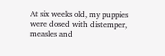At six weeks old, my puppies were dosed with distemper, measles and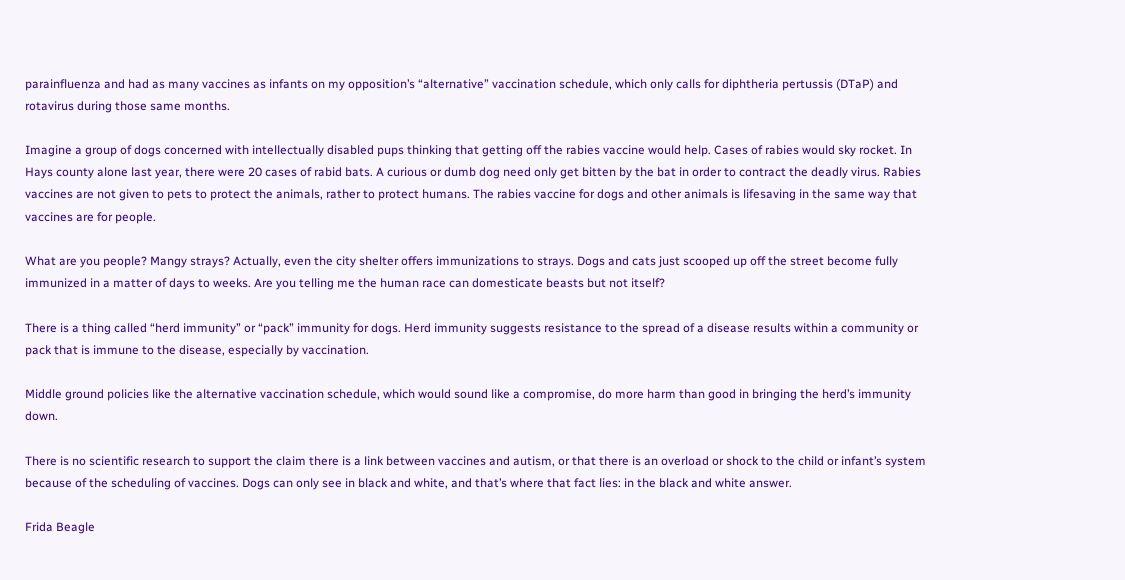parainfluenza and had as many vaccines as infants on my opposition’s “alternative” vaccination schedule, which only calls for diphtheria pertussis (DTaP) and rotavirus during those same months.

Imagine a group of dogs concerned with intellectually disabled pups thinking that getting off the rabies vaccine would help. Cases of rabies would sky rocket. In Hays county alone last year, there were 20 cases of rabid bats. A curious or dumb dog need only get bitten by the bat in order to contract the deadly virus. Rabies vaccines are not given to pets to protect the animals, rather to protect humans. The rabies vaccine for dogs and other animals is lifesaving in the same way that vaccines are for people.

What are you people? Mangy strays? Actually, even the city shelter offers immunizations to strays. Dogs and cats just scooped up off the street become fully immunized in a matter of days to weeks. Are you telling me the human race can domesticate beasts but not itself?

There is a thing called “herd immunity” or “pack” immunity for dogs. Herd immunity suggests resistance to the spread of a disease results within a community or pack that is immune to the disease, especially by vaccination.

Middle ground policies like the alternative vaccination schedule, which would sound like a compromise, do more harm than good in bringing the herd’s immunity down.

There is no scientific research to support the claim there is a link between vaccines and autism, or that there is an overload or shock to the child or infant’s system because of the scheduling of vaccines. Dogs can only see in black and white, and that’s where that fact lies: in the black and white answer.

Frida Beagle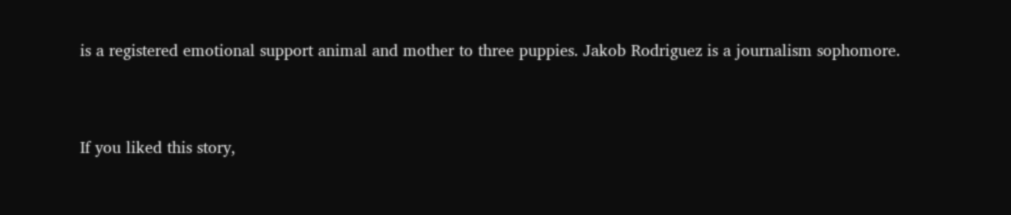is a registered emotional support animal and mother to three puppies. Jakob Rodriguez is a journalism sophomore.


If you liked this story,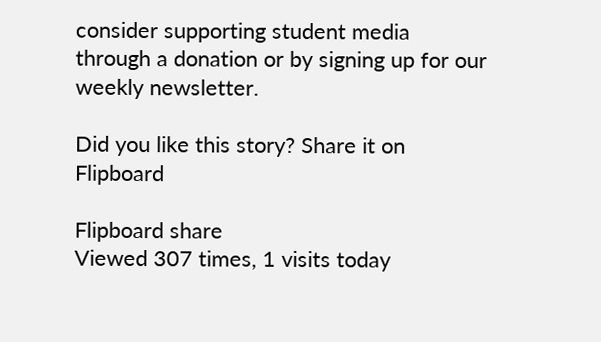consider supporting student media through a donation or by signing up for our weekly newsletter.

Did you like this story? Share it on Flipboard

Flipboard share
Viewed 307 times, 1 visits today